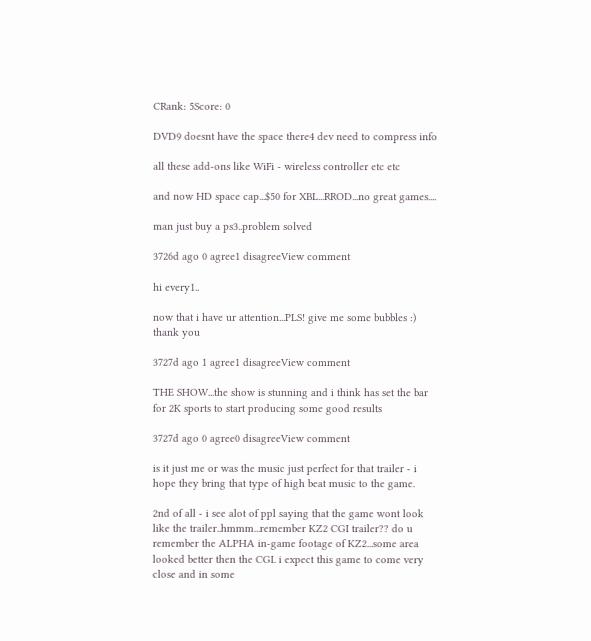CRank: 5Score: 0

DVD9 doesnt have the space there4 dev need to compress info

all these add-ons like WiFi - wireless controller etc etc

and now HD space cap...$50 for XBL...RROD...no great games....

man just buy a ps3..problem solved

3726d ago 0 agree1 disagreeView comment

hi every1..

now that i have ur attention...PLS! give me some bubbles :) thank you

3727d ago 1 agree1 disagreeView comment

THE SHOW...the show is stunning and i think has set the bar for 2K sports to start producing some good results

3727d ago 0 agree0 disagreeView comment

is it just me or was the music just perfect for that trailer - i hope they bring that type of high beat music to the game.

2nd of all - i see alot of ppl saying that the game wont look like the trailer..hmmm...remember KZ2 CGI trailer?? do u remember the ALPHA in-game footage of KZ2...some area looked better then the CGI. i expect this game to come very close and in some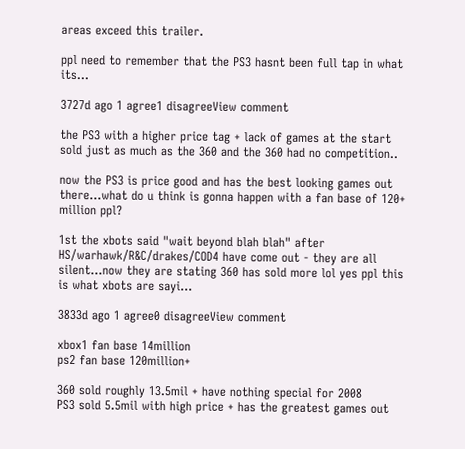areas exceed this trailer.

ppl need to remember that the PS3 hasnt been full tap in what its...

3727d ago 1 agree1 disagreeView comment

the PS3 with a higher price tag + lack of games at the start sold just as much as the 360 and the 360 had no competition..

now the PS3 is price good and has the best looking games out there...what do u think is gonna happen with a fan base of 120+ million ppl?

1st the xbots said "wait beyond blah blah" after HS/warhawk/R&C/drakes/COD4 have come out - they are all silent...now they are stating 360 has sold more lol yes ppl this is what xbots are sayi...

3833d ago 1 agree0 disagreeView comment

xbox1 fan base 14million
ps2 fan base 120million+

360 sold roughly 13.5mil + have nothing special for 2008
PS3 sold 5.5mil with high price + has the greatest games out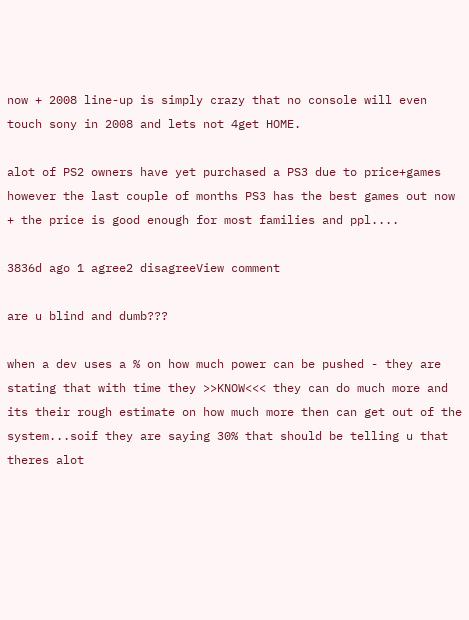now + 2008 line-up is simply crazy that no console will even touch sony in 2008 and lets not 4get HOME.

alot of PS2 owners have yet purchased a PS3 due to price+games however the last couple of months PS3 has the best games out now + the price is good enough for most families and ppl....

3836d ago 1 agree2 disagreeView comment

are u blind and dumb???

when a dev uses a % on how much power can be pushed - they are stating that with time they >>KNOW<<< they can do much more and its their rough estimate on how much more then can get out of the system...soif they are saying 30% that should be telling u that theres alot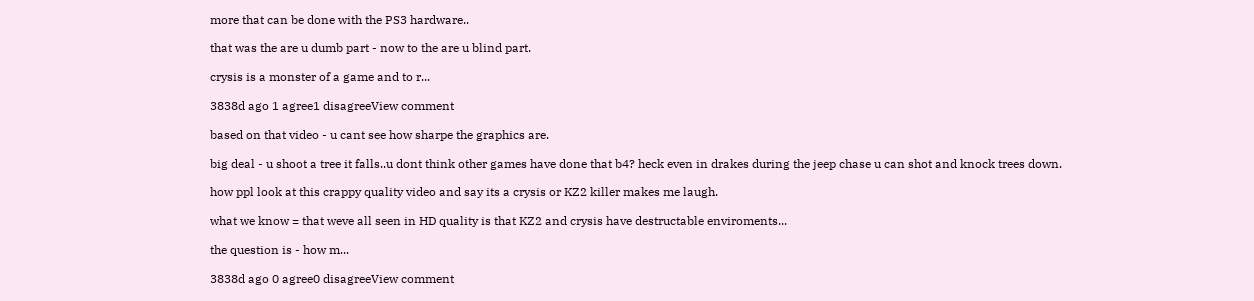more that can be done with the PS3 hardware..

that was the are u dumb part - now to the are u blind part.

crysis is a monster of a game and to r...

3838d ago 1 agree1 disagreeView comment

based on that video - u cant see how sharpe the graphics are.

big deal - u shoot a tree it falls..u dont think other games have done that b4? heck even in drakes during the jeep chase u can shot and knock trees down.

how ppl look at this crappy quality video and say its a crysis or KZ2 killer makes me laugh.

what we know = that weve all seen in HD quality is that KZ2 and crysis have destructable enviroments...

the question is - how m...

3838d ago 0 agree0 disagreeView comment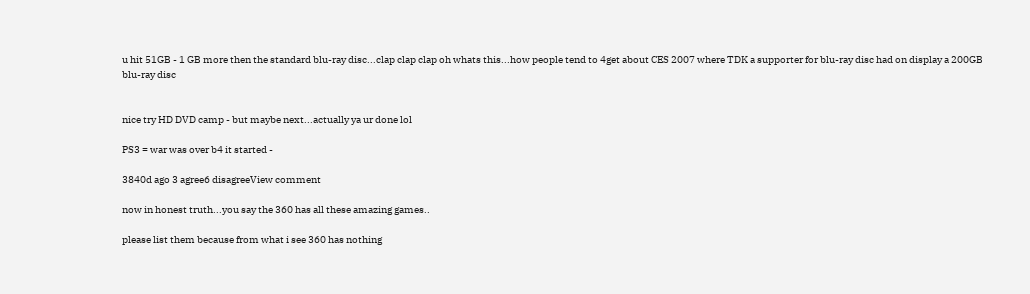u hit 51GB - 1 GB more then the standard blu-ray disc...clap clap clap oh whats this...how people tend to 4get about CES 2007 where TDK a supporter for blu-ray disc had on display a 200GB blu-ray disc


nice try HD DVD camp - but maybe next...actually ya ur done lol

PS3 = war was over b4 it started -

3840d ago 3 agree6 disagreeView comment

now in honest truth...you say the 360 has all these amazing games..

please list them because from what i see 360 has nothing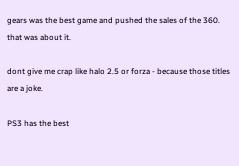gears was the best game and pushed the sales of the 360. that was about it.

dont give me crap like halo 2.5 or forza - because those titles are a joke.

PS3 has the best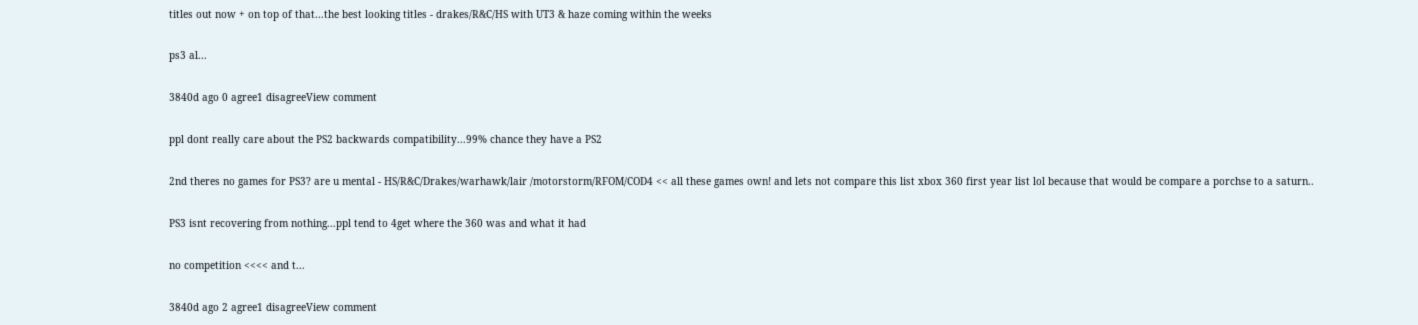titles out now + on top of that...the best looking titles - drakes/R&C/HS with UT3 & haze coming within the weeks

ps3 al...

3840d ago 0 agree1 disagreeView comment

ppl dont really care about the PS2 backwards compatibility...99% chance they have a PS2

2nd theres no games for PS3? are u mental - HS/R&C/Drakes/warhawk/lair /motorstorm/RFOM/COD4 << all these games own! and lets not compare this list xbox 360 first year list lol because that would be compare a porchse to a saturn..

PS3 isnt recovering from nothing...ppl tend to 4get where the 360 was and what it had

no competition <<<< and t...

3840d ago 2 agree1 disagreeView comment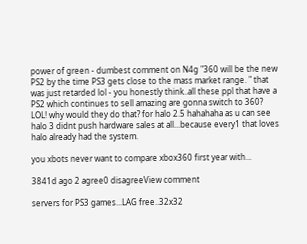power of green - dumbest comment on N4g "360 will be the new PS2 by the time PS3 gets close to the mass market range. " that was just retarded lol - you honestly think..all these ppl that have a PS2 which continues to sell amazing are gonna switch to 360? LOL! why would they do that? for halo 2.5 hahahaha as u can see halo 3 didnt push hardware sales at all...because every1 that loves halo already had the system.

you xbots never want to compare xbox360 first year with...

3841d ago 2 agree0 disagreeView comment

servers for PS3 games...LAG free..32x32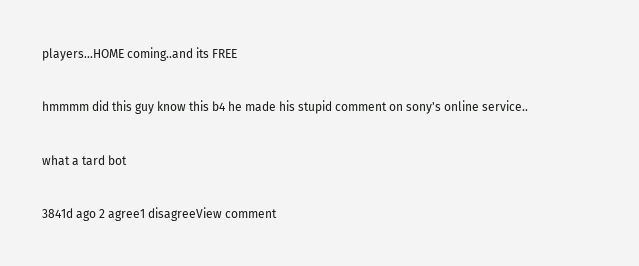players...HOME coming..and its FREE

hmmmm did this guy know this b4 he made his stupid comment on sony's online service..

what a tard bot

3841d ago 2 agree1 disagreeView comment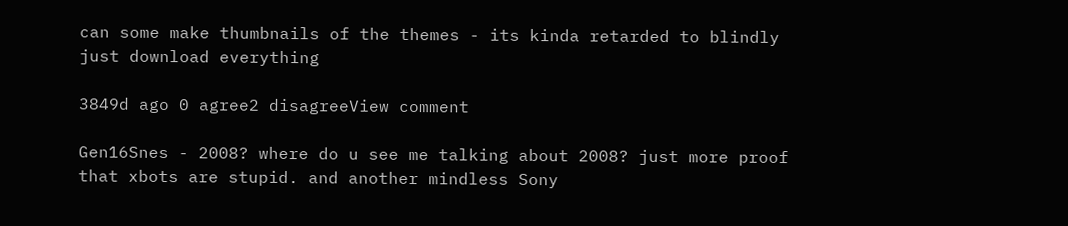can some make thumbnails of the themes - its kinda retarded to blindly just download everything

3849d ago 0 agree2 disagreeView comment

Gen16Snes - 2008? where do u see me talking about 2008? just more proof that xbots are stupid. and another mindless Sony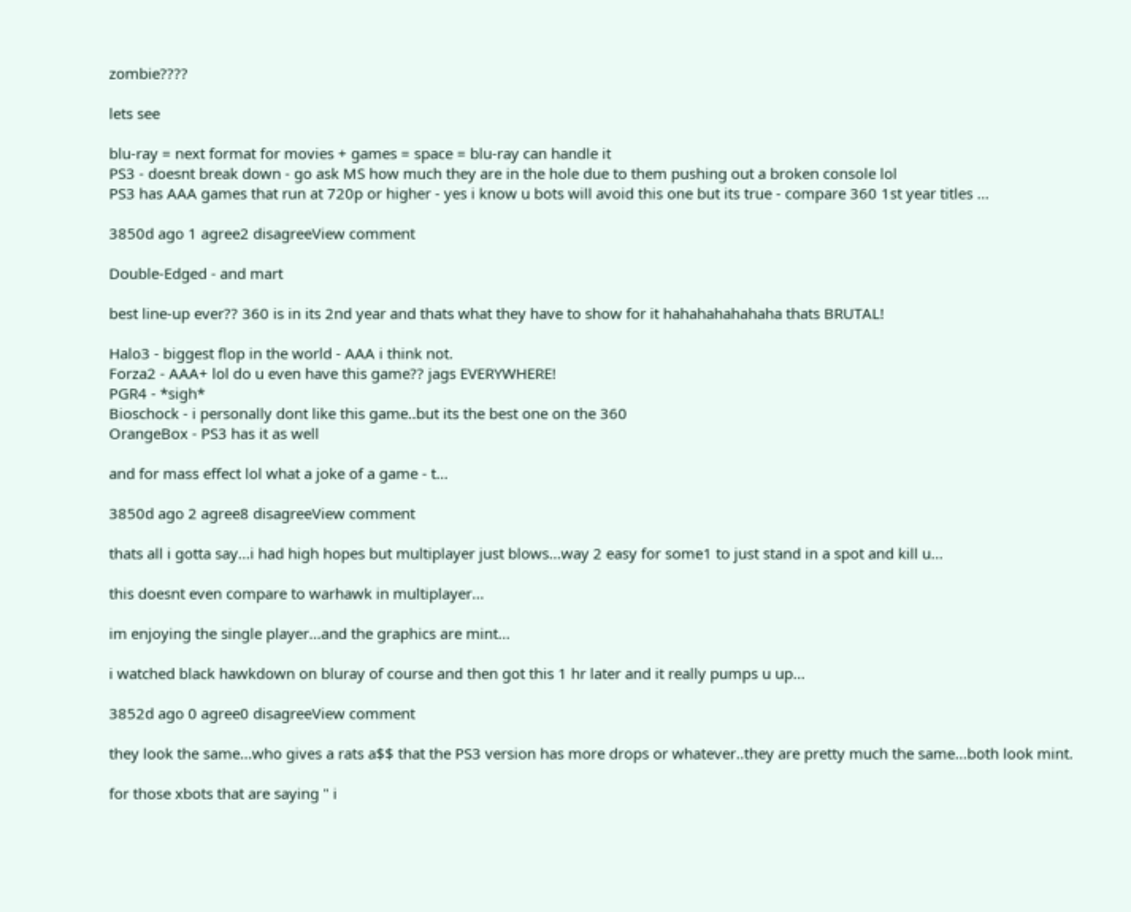zombie????

lets see

blu-ray = next format for movies + games = space = blu-ray can handle it
PS3 - doesnt break down - go ask MS how much they are in the hole due to them pushing out a broken console lol
PS3 has AAA games that run at 720p or higher - yes i know u bots will avoid this one but its true - compare 360 1st year titles ...

3850d ago 1 agree2 disagreeView comment

Double-Edged - and mart

best line-up ever?? 360 is in its 2nd year and thats what they have to show for it hahahahahahaha thats BRUTAL!

Halo3 - biggest flop in the world - AAA i think not.
Forza2 - AAA+ lol do u even have this game?? jags EVERYWHERE!
PGR4 - *sigh*
Bioschock - i personally dont like this game..but its the best one on the 360
OrangeBox - PS3 has it as well

and for mass effect lol what a joke of a game - t...

3850d ago 2 agree8 disagreeView comment

thats all i gotta say...i had high hopes but multiplayer just blows...way 2 easy for some1 to just stand in a spot and kill u...

this doesnt even compare to warhawk in multiplayer...

im enjoying the single player...and the graphics are mint...

i watched black hawkdown on bluray of course and then got this 1 hr later and it really pumps u up...

3852d ago 0 agree0 disagreeView comment

they look the same...who gives a rats a$$ that the PS3 version has more drops or whatever..they are pretty much the same...both look mint.

for those xbots that are saying " i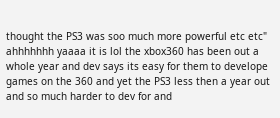thought the PS3 was soo much more powerful etc etc" ahhhhhhh yaaaa it is lol the xbox360 has been out a whole year and dev says its easy for them to develope games on the 360 and yet the PS3 less then a year out and so much harder to dev for and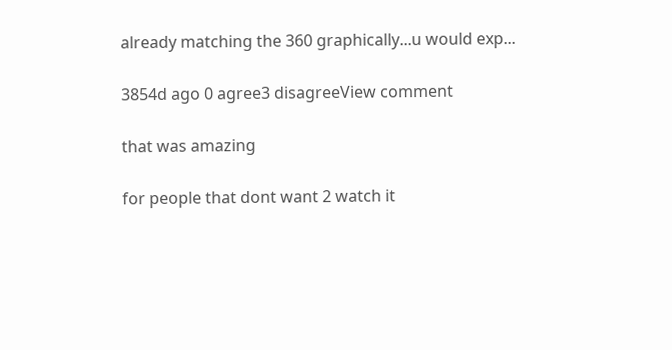already matching the 360 graphically...u would exp...

3854d ago 0 agree3 disagreeView comment

that was amazing

for people that dont want 2 watch it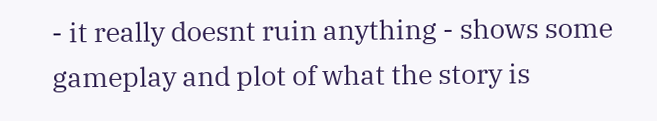- it really doesnt ruin anything - shows some gameplay and plot of what the story is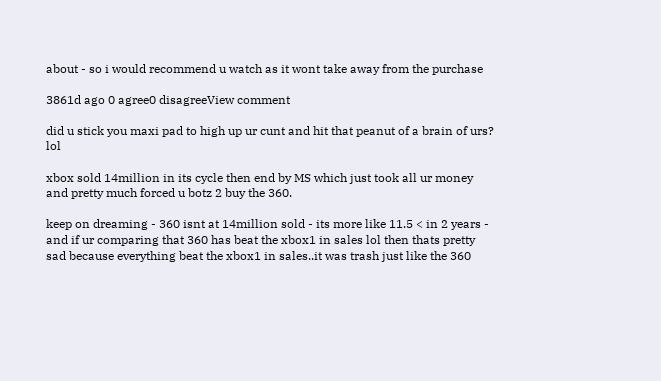about - so i would recommend u watch as it wont take away from the purchase

3861d ago 0 agree0 disagreeView comment

did u stick you maxi pad to high up ur cunt and hit that peanut of a brain of urs? lol

xbox sold 14million in its cycle then end by MS which just took all ur money and pretty much forced u botz 2 buy the 360.

keep on dreaming - 360 isnt at 14million sold - its more like 11.5 < in 2 years - and if ur comparing that 360 has beat the xbox1 in sales lol then thats pretty sad because everything beat the xbox1 in sales..it was trash just like the 360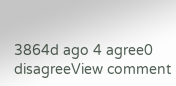3864d ago 4 agree0 disagreeView comment